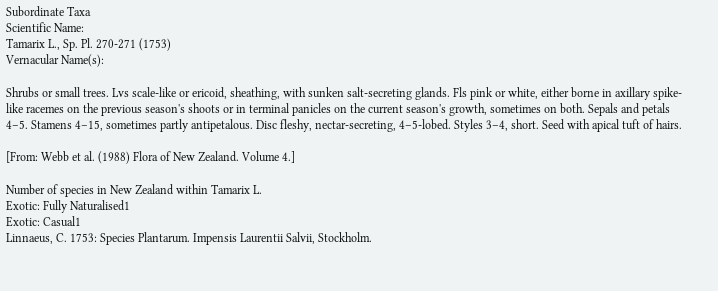Subordinate Taxa
Scientific Name:
Tamarix L., Sp. Pl. 270-271 (1753)
Vernacular Name(s):

Shrubs or small trees. Lvs scale-like or ericoid, sheathing, with sunken salt-secreting glands. Fls pink or white, either borne in axillary spike-like racemes on the previous season's shoots or in terminal panicles on the current season's growth, sometimes on both. Sepals and petals 4–5. Stamens 4–15, sometimes partly antipetalous. Disc fleshy, nectar-secreting, 4–5-lobed. Styles 3–4, short. Seed with apical tuft of hairs.

[From: Webb et al. (1988) Flora of New Zealand. Volume 4.]

Number of species in New Zealand within Tamarix L.
Exotic: Fully Naturalised1
Exotic: Casual1
Linnaeus, C. 1753: Species Plantarum. Impensis Laurentii Salvii, Stockholm.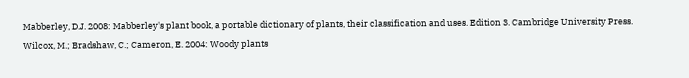Mabberley, D.J. 2008: Mabberley's plant book, a portable dictionary of plants, their classification and uses. Edition 3. Cambridge University Press.
Wilcox, M.; Bradshaw, C.; Cameron, E. 2004: Woody plants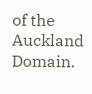of the Auckland Domain.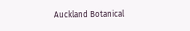Auckland Botanical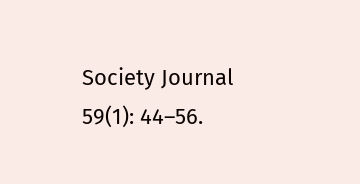Society Journal 59(1): 44–56.